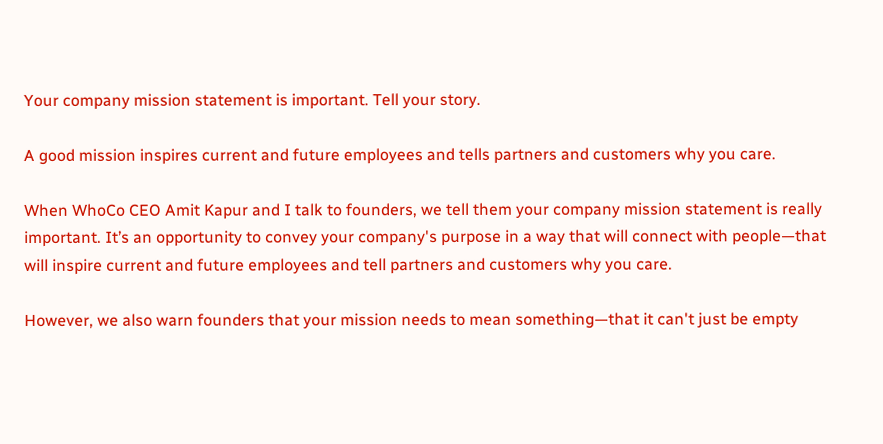Your company mission statement is important. Tell your story.

A good mission inspires current and future employees and tells partners and customers why you care.

When WhoCo CEO Amit Kapur and I talk to founders, we tell them your company mission statement is really important. It’s an opportunity to convey your company's purpose in a way that will connect with people—that will inspire current and future employees and tell partners and customers why you care.

However, we also warn founders that your mission needs to mean something—that it can't just be empty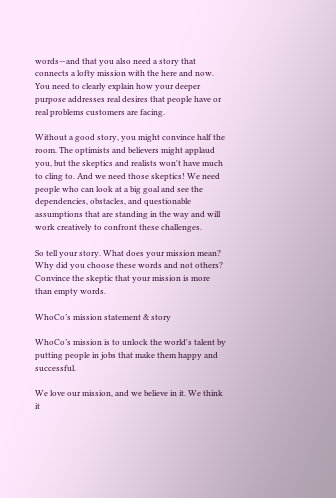words—and that you also need a story that connects a lofty mission with the here and now. You need to clearly explain how your deeper purpose addresses real desires that people have or real problems customers are facing.

Without a good story, you might convince half the room. The optimists and believers might applaud you, but the skeptics and realists won't have much to cling to. And we need those skeptics! We need people who can look at a big goal and see the dependencies, obstacles, and questionable assumptions that are standing in the way and will work creatively to confront these challenges.

So tell your story. What does your mission mean? Why did you choose these words and not others? Convince the skeptic that your mission is more than empty words.

WhoCo’s mission statement & story

WhoCo’s mission is to unlock the world's talent by putting people in jobs that make them happy and successful.

We love our mission, and we believe in it. We think it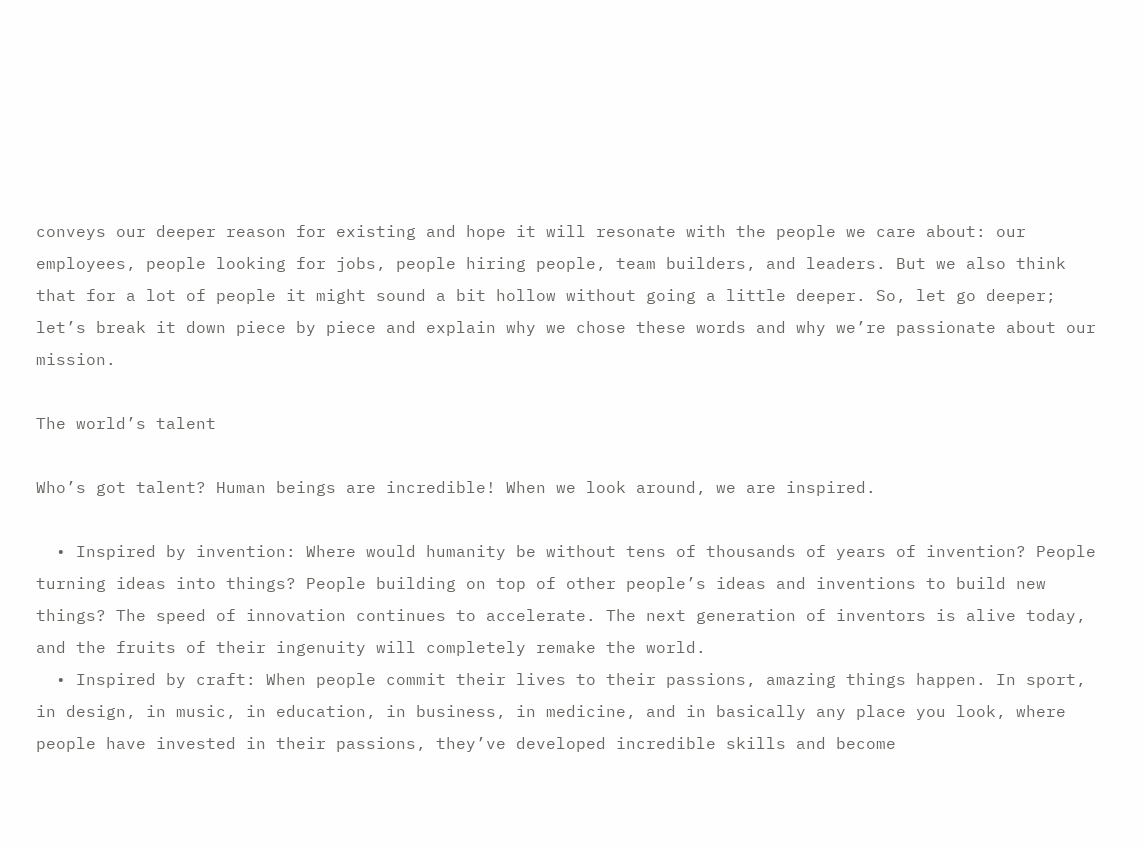conveys our deeper reason for existing and hope it will resonate with the people we care about: our employees, people looking for jobs, people hiring people, team builders, and leaders. But we also think that for a lot of people it might sound a bit hollow without going a little deeper. So, let go deeper; let’s break it down piece by piece and explain why we chose these words and why we’re passionate about our mission.

The world’s talent

Who’s got talent? Human beings are incredible! When we look around, we are inspired.

  • Inspired by invention: Where would humanity be without tens of thousands of years of invention? People turning ideas into things? People building on top of other people’s ideas and inventions to build new things? The speed of innovation continues to accelerate. The next generation of inventors is alive today, and the fruits of their ingenuity will completely remake the world.
  • Inspired by craft: When people commit their lives to their passions, amazing things happen. In sport, in design, in music, in education, in business, in medicine, and in basically any place you look, where people have invested in their passions, they’ve developed incredible skills and become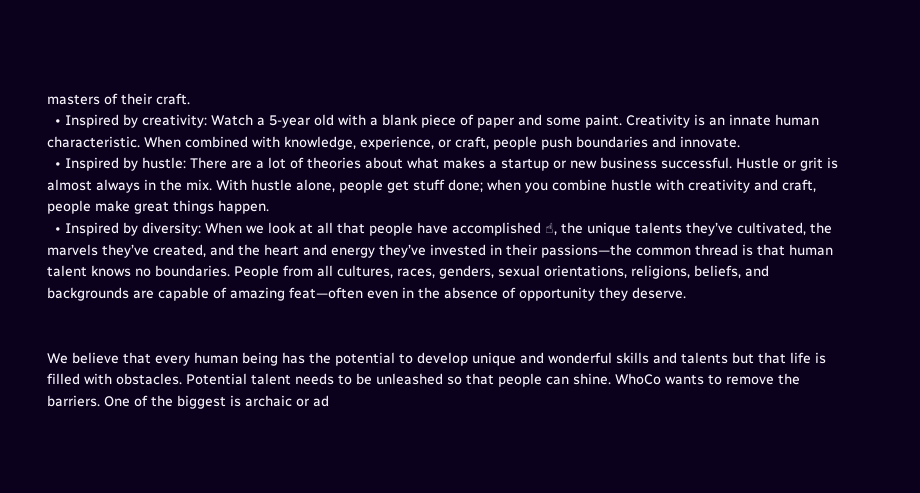masters of their craft.
  • Inspired by creativity: Watch a 5-year old with a blank piece of paper and some paint. Creativity is an innate human characteristic. When combined with knowledge, experience, or craft, people push boundaries and innovate.
  • Inspired by hustle: There are a lot of theories about what makes a startup or new business successful. Hustle or grit is almost always in the mix. With hustle alone, people get stuff done; when you combine hustle with creativity and craft, people make great things happen.
  • Inspired by diversity: When we look at all that people have accomplished ☝, the unique talents they’ve cultivated, the marvels they’ve created, and the heart and energy they’ve invested in their passions—the common thread is that human talent knows no boundaries. People from all cultures, races, genders, sexual orientations, religions, beliefs, and backgrounds are capable of amazing feat—often even in the absence of opportunity they deserve.


We believe that every human being has the potential to develop unique and wonderful skills and talents but that life is filled with obstacles. Potential talent needs to be unleashed so that people can shine. WhoCo wants to remove the barriers. One of the biggest is archaic or ad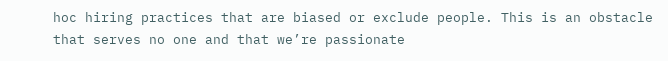hoc hiring practices that are biased or exclude people. This is an obstacle that serves no one and that we’re passionate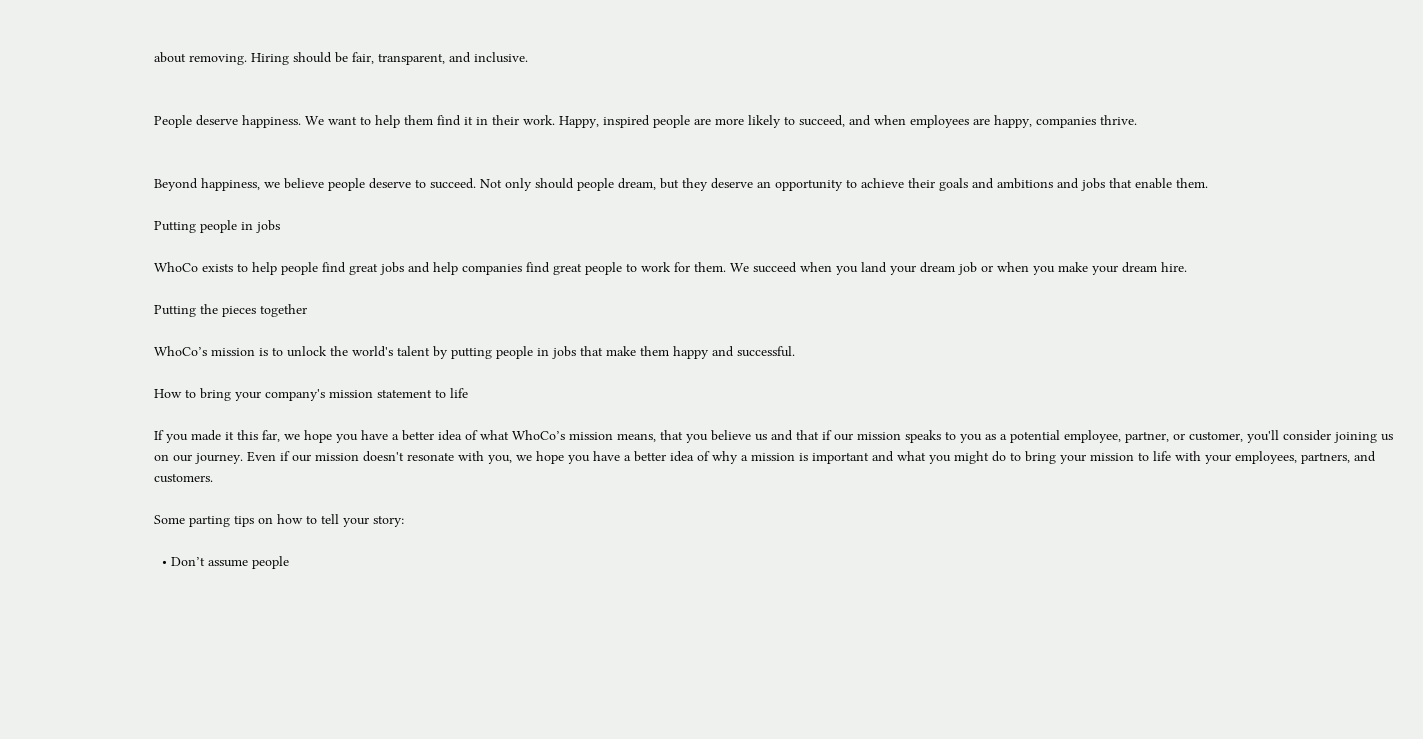about removing. Hiring should be fair, transparent, and inclusive.


People deserve happiness. We want to help them find it in their work. Happy, inspired people are more likely to succeed, and when employees are happy, companies thrive.


Beyond happiness, we believe people deserve to succeed. Not only should people dream, but they deserve an opportunity to achieve their goals and ambitions and jobs that enable them.

Putting people in jobs

WhoCo exists to help people find great jobs and help companies find great people to work for them. We succeed when you land your dream job or when you make your dream hire.

Putting the pieces together

WhoCo’s mission is to unlock the world's talent by putting people in jobs that make them happy and successful.

How to bring your company's mission statement to life

If you made it this far, we hope you have a better idea of what WhoCo’s mission means, that you believe us and that if our mission speaks to you as a potential employee, partner, or customer, you'll consider joining us on our journey. Even if our mission doesn't resonate with you, we hope you have a better idea of why a mission is important and what you might do to bring your mission to life with your employees, partners, and customers.

Some parting tips on how to tell your story:

  • Don’t assume people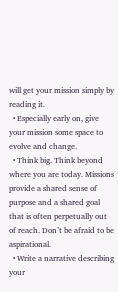will get your mission simply by reading it.
  • Especially early on, give your mission some space to evolve and change.
  • Think big. Think beyond where you are today. Missions provide a shared sense of purpose and a shared goal that is often perpetually out of reach. Don’t be afraid to be aspirational.
  • Write a narrative describing your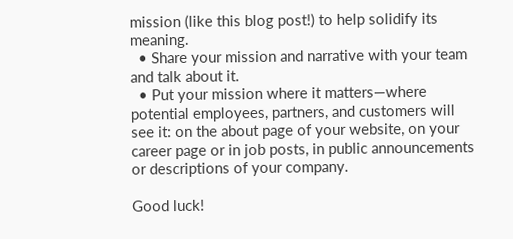mission (like this blog post!) to help solidify its meaning.
  • Share your mission and narrative with your team and talk about it.
  • Put your mission where it matters—where potential employees, partners, and customers will see it: on the about page of your website, on your career page or in job posts, in public announcements or descriptions of your company.

Good luck!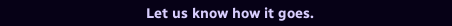Let us know how it goes.